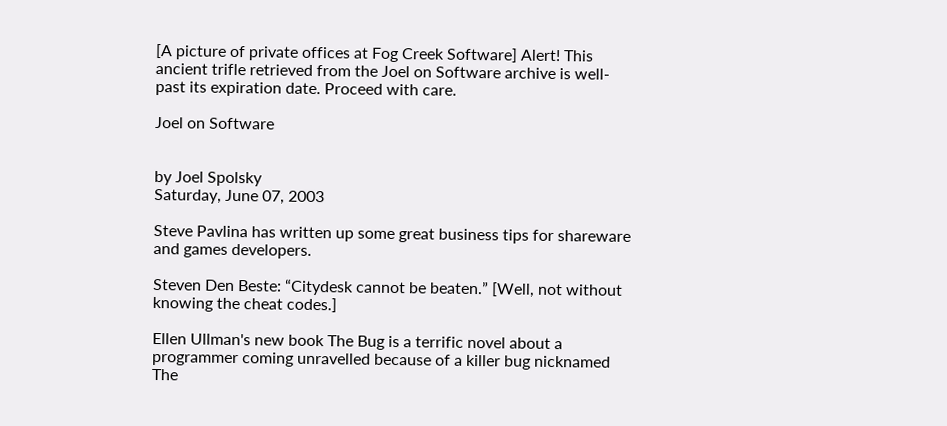[A picture of private offices at Fog Creek Software] Alert! This ancient trifle retrieved from the Joel on Software archive is well-past its expiration date. Proceed with care.

Joel on Software


by Joel Spolsky
Saturday, June 07, 2003

Steve Pavlina has written up some great business tips for shareware and games developers.

Steven Den Beste: “Citydesk cannot be beaten.” [Well, not without knowing the cheat codes.]

Ellen Ullman's new book The Bug is a terrific novel about a programmer coming unravelled because of a killer bug nicknamed The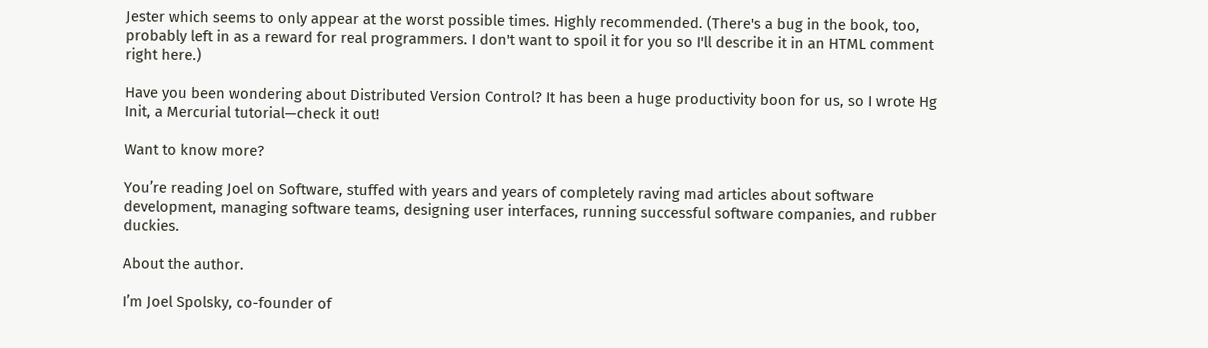Jester which seems to only appear at the worst possible times. Highly recommended. (There's a bug in the book, too, probably left in as a reward for real programmers. I don't want to spoil it for you so I'll describe it in an HTML comment right here.)

Have you been wondering about Distributed Version Control? It has been a huge productivity boon for us, so I wrote Hg Init, a Mercurial tutorial—check it out!

Want to know more?

You’re reading Joel on Software, stuffed with years and years of completely raving mad articles about software development, managing software teams, designing user interfaces, running successful software companies, and rubber duckies.

About the author.

I’m Joel Spolsky, co-founder of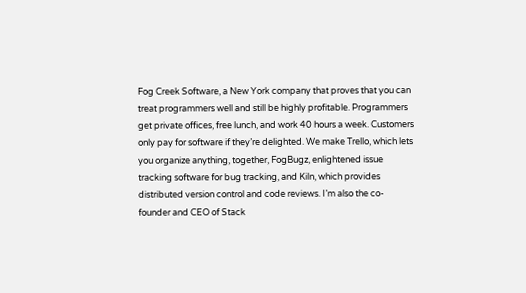Fog Creek Software, a New York company that proves that you can treat programmers well and still be highly profitable. Programmers get private offices, free lunch, and work 40 hours a week. Customers only pay for software if they’re delighted. We make Trello, which lets you organize anything, together, FogBugz, enlightened issue tracking software for bug tracking, and Kiln, which provides distributed version control and code reviews. I’m also the co-founder and CEO of Stack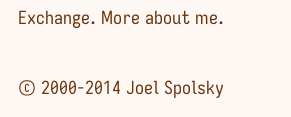Exchange. More about me.

© 2000-2014 Joel Spolsky